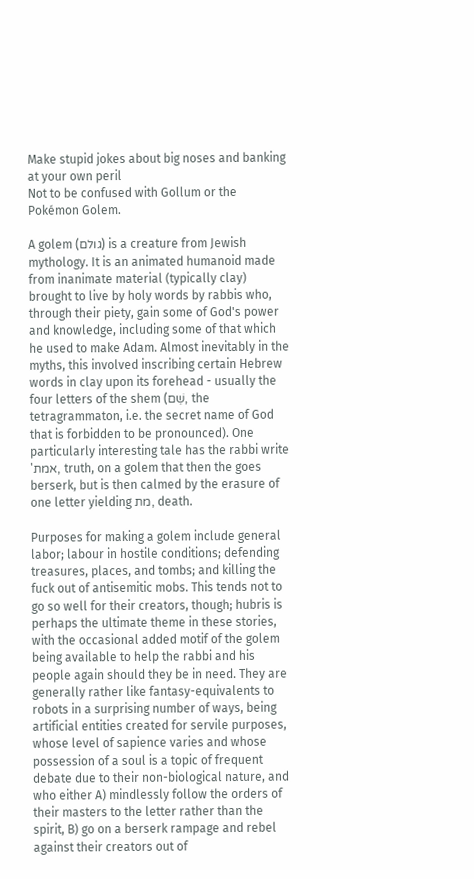Make stupid jokes about big noses and banking at your own peril
Not to be confused with Gollum or the Pokémon Golem.

A golem (גולם) is a creature from Jewish mythology. It is an animated humanoid made from inanimate material (typically clay) brought to live by holy words by rabbis who, through their piety, gain some of God's power and knowledge, including some of that which he used to make Adam. Almost inevitably in the myths, this involved inscribing certain Hebrew words in clay upon its forehead - usually the four letters of the shem (שֵׁם, the tetragrammaton, i.e. the secret name of God that is forbidden to be pronounced). One particularly interesting tale has the rabbi write 'אמת, truth, on a golem that then the goes berserk, but is then calmed by the erasure of one letter yielding מת, death.

Purposes for making a golem include general labor; labour in hostile conditions; defending treasures, places, and tombs; and killing the fuck out of antisemitic mobs. This tends not to go so well for their creators, though; hubris is perhaps the ultimate theme in these stories, with the occasional added motif of the golem being available to help the rabbi and his people again should they be in need. They are generally rather like fantasy-equivalents to robots in a surprising number of ways, being artificial entities created for servile purposes, whose level of sapience varies and whose possession of a soul is a topic of frequent debate due to their non-biological nature, and who either A) mindlessly follow the orders of their masters to the letter rather than the spirit, B) go on a berserk rampage and rebel against their creators out of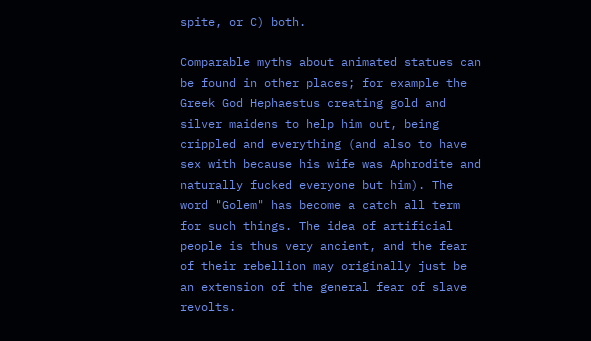spite, or C) both.

Comparable myths about animated statues can be found in other places; for example the Greek God Hephaestus creating gold and silver maidens to help him out, being crippled and everything (and also to have sex with because his wife was Aphrodite and naturally fucked everyone but him). The word "Golem" has become a catch all term for such things. The idea of artificial people is thus very ancient, and the fear of their rebellion may originally just be an extension of the general fear of slave revolts.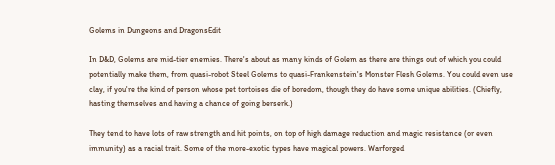Golems in Dungeons and DragonsEdit

In D&D, Golems are mid-tier enemies. There's about as many kinds of Golem as there are things out of which you could potentially make them, from quasi-robot Steel Golems to quasi-Frankenstein's Monster Flesh Golems. You could even use clay, if you're the kind of person whose pet tortoises die of boredom, though they do have some unique abilities. (Chiefly, hasting themselves and having a chance of going berserk.)

They tend to have lots of raw strength and hit points, on top of high damage reduction and magic resistance (or even immunity) as a racial trait. Some of the more-exotic types have magical powers. Warforged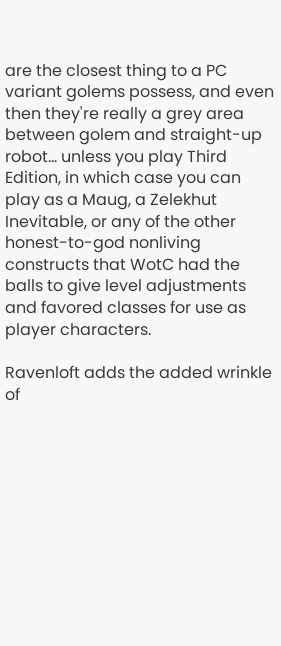are the closest thing to a PC variant golems possess, and even then they're really a grey area between golem and straight-up robot... unless you play Third Edition, in which case you can play as a Maug, a Zelekhut Inevitable, or any of the other honest-to-god nonliving constructs that WotC had the balls to give level adjustments and favored classes for use as player characters.

Ravenloft adds the added wrinkle of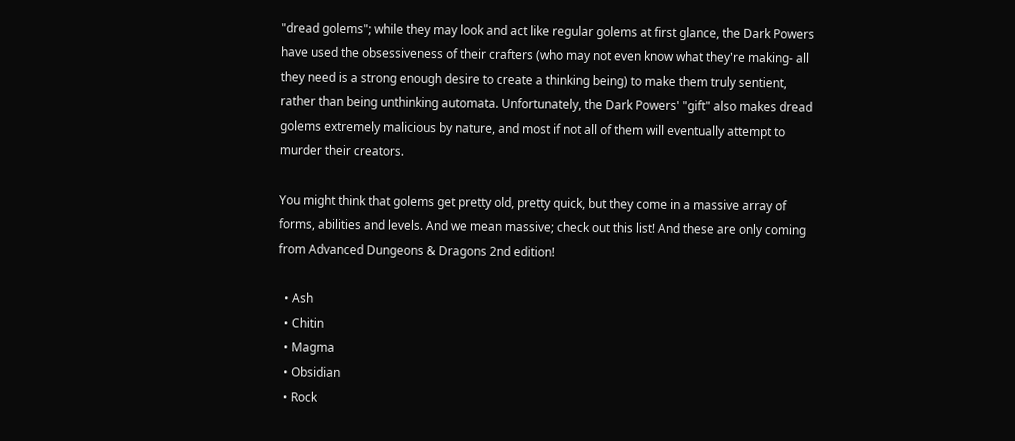"dread golems"; while they may look and act like regular golems at first glance, the Dark Powers have used the obsessiveness of their crafters (who may not even know what they're making- all they need is a strong enough desire to create a thinking being) to make them truly sentient, rather than being unthinking automata. Unfortunately, the Dark Powers' "gift" also makes dread golems extremely malicious by nature, and most if not all of them will eventually attempt to murder their creators.

You might think that golems get pretty old, pretty quick, but they come in a massive array of forms, abilities and levels. And we mean massive; check out this list! And these are only coming from Advanced Dungeons & Dragons 2nd edition!

  • Ash
  • Chitin
  • Magma
  • Obsidian
  • Rock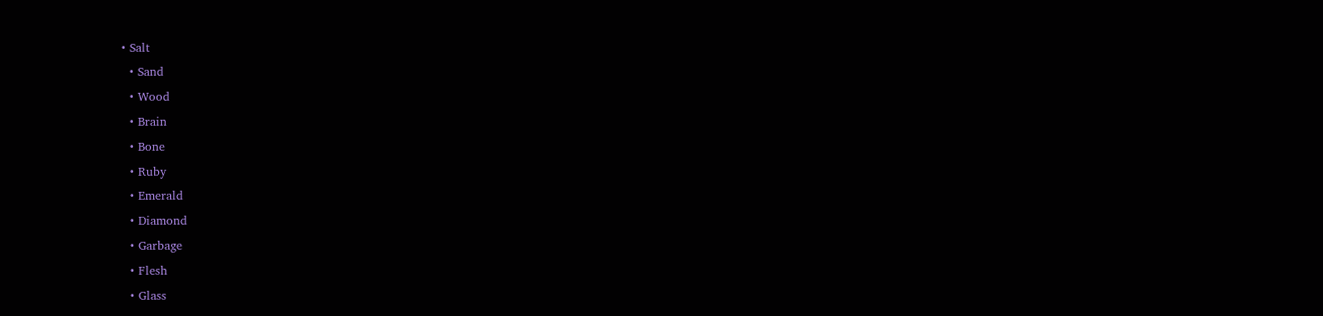• Salt
  • Sand
  • Wood
  • Brain
  • Bone
  • Ruby
  • Emerald
  • Diamond
  • Garbage
  • Flesh
  • Glass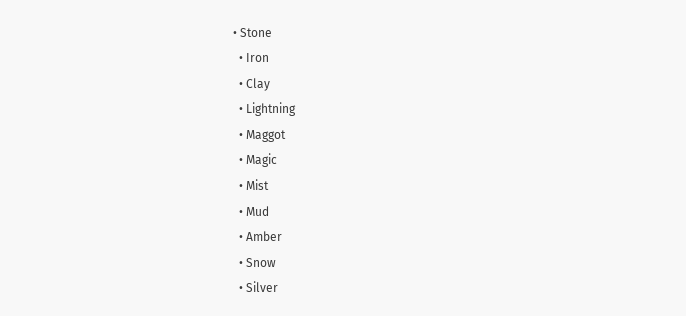• Stone
  • Iron
  • Clay
  • Lightning
  • Maggot
  • Magic
  • Mist
  • Mud
  • Amber
  • Snow
  • Silver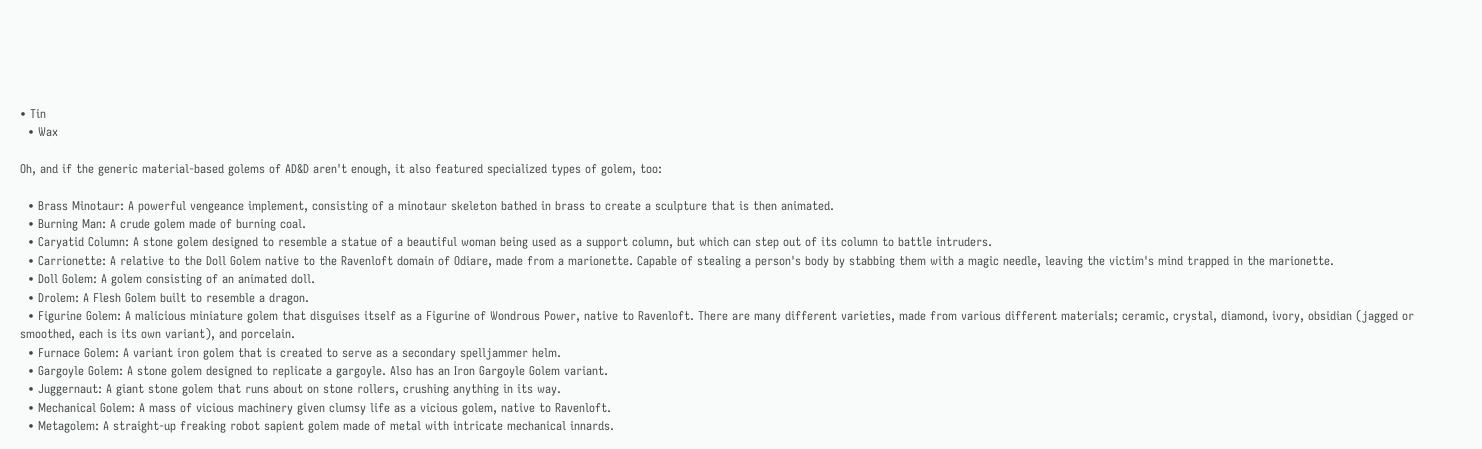• Tin
  • Wax

Oh, and if the generic material-based golems of AD&D aren't enough, it also featured specialized types of golem, too:

  • Brass Minotaur: A powerful vengeance implement, consisting of a minotaur skeleton bathed in brass to create a sculpture that is then animated.
  • Burning Man: A crude golem made of burning coal.
  • Caryatid Column: A stone golem designed to resemble a statue of a beautiful woman being used as a support column, but which can step out of its column to battle intruders.
  • Carrionette: A relative to the Doll Golem native to the Ravenloft domain of Odiare, made from a marionette. Capable of stealing a person's body by stabbing them with a magic needle, leaving the victim's mind trapped in the marionette.
  • Doll Golem: A golem consisting of an animated doll.
  • Drolem: A Flesh Golem built to resemble a dragon.
  • Figurine Golem: A malicious miniature golem that disguises itself as a Figurine of Wondrous Power, native to Ravenloft. There are many different varieties, made from various different materials; ceramic, crystal, diamond, ivory, obsidian (jagged or smoothed, each is its own variant), and porcelain.
  • Furnace Golem: A variant iron golem that is created to serve as a secondary spelljammer helm.
  • Gargoyle Golem: A stone golem designed to replicate a gargoyle. Also has an Iron Gargoyle Golem variant.
  • Juggernaut: A giant stone golem that runs about on stone rollers, crushing anything in its way.
  • Mechanical Golem: A mass of vicious machinery given clumsy life as a vicious golem, native to Ravenloft.
  • Metagolem: A straight-up freaking robot sapient golem made of metal with intricate mechanical innards.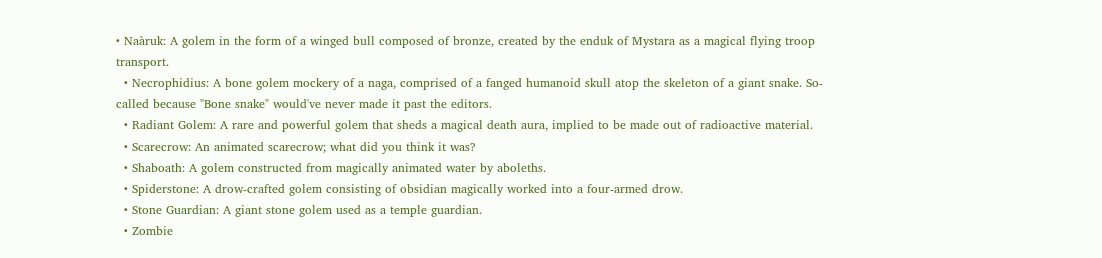• Naàruk: A golem in the form of a winged bull composed of bronze, created by the enduk of Mystara as a magical flying troop transport.
  • Necrophidius: A bone golem mockery of a naga, comprised of a fanged humanoid skull atop the skeleton of a giant snake. So-called because "Bone snake" would've never made it past the editors.
  • Radiant Golem: A rare and powerful golem that sheds a magical death aura, implied to be made out of radioactive material.
  • Scarecrow: An animated scarecrow; what did you think it was?
  • Shaboath: A golem constructed from magically animated water by aboleths.
  • Spiderstone: A drow-crafted golem consisting of obsidian magically worked into a four-armed drow.
  • Stone Guardian: A giant stone golem used as a temple guardian.
  • Zombie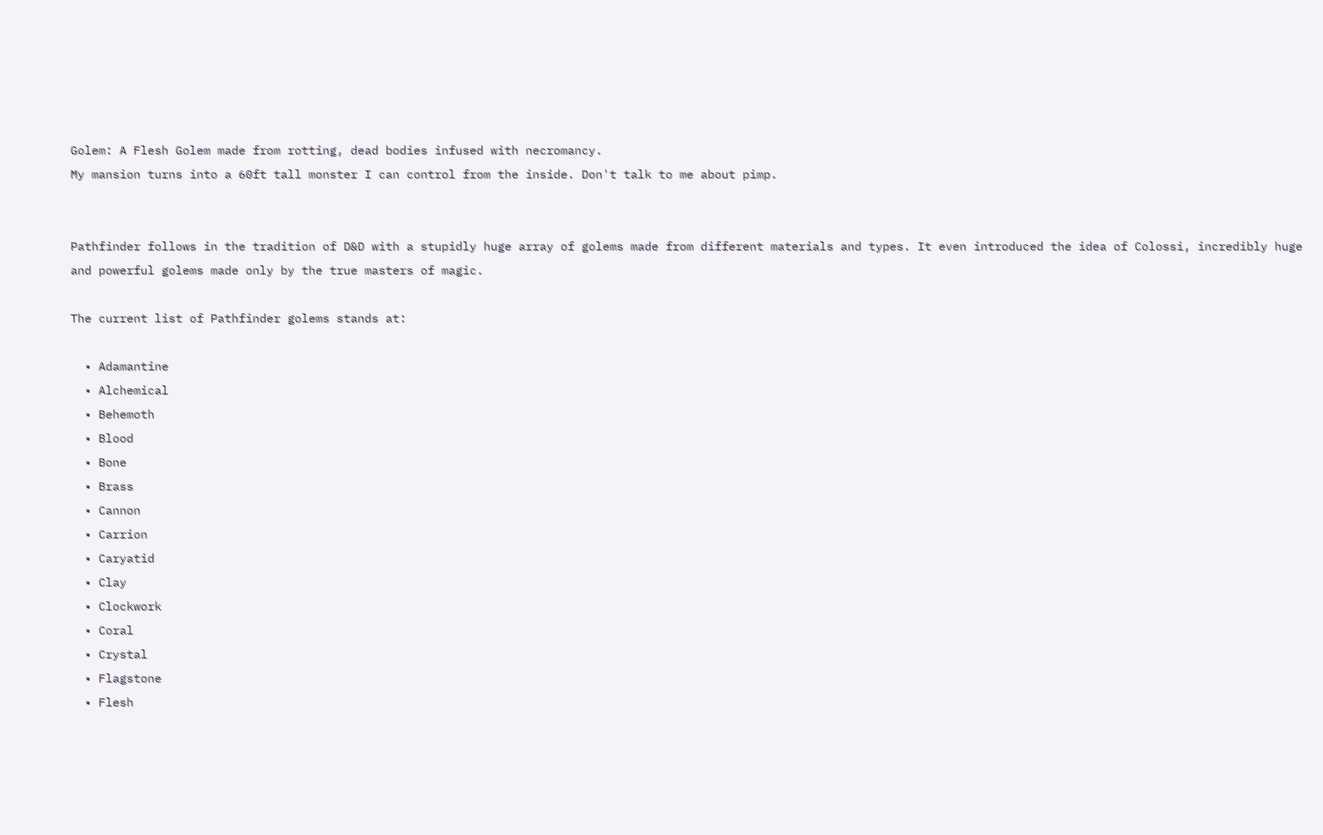Golem: A Flesh Golem made from rotting, dead bodies infused with necromancy.
My mansion turns into a 60ft tall monster I can control from the inside. Don't talk to me about pimp.


Pathfinder follows in the tradition of D&D with a stupidly huge array of golems made from different materials and types. It even introduced the idea of Colossi, incredibly huge and powerful golems made only by the true masters of magic.

The current list of Pathfinder golems stands at:

  • Adamantine
  • Alchemical
  • Behemoth
  • Blood
  • Bone
  • Brass
  • Cannon
  • Carrion
  • Caryatid
  • Clay
  • Clockwork
  • Coral
  • Crystal
  • Flagstone
  • Flesh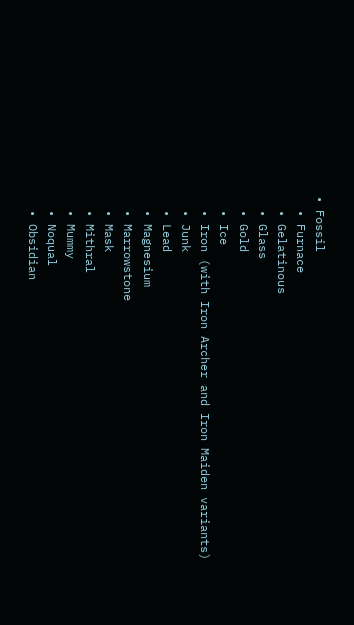• Fossil
  • Furnace
  • Gelatinous
  • Glass
  • Gold
  • Ice
  • Iron (with Iron Archer and Iron Maiden variants)
  • Junk
  • Lead
  • Magnesium
  • Marrowstone
  • Mask
  • Mithral
  • Mummy
  • Noqual
  • Obsidian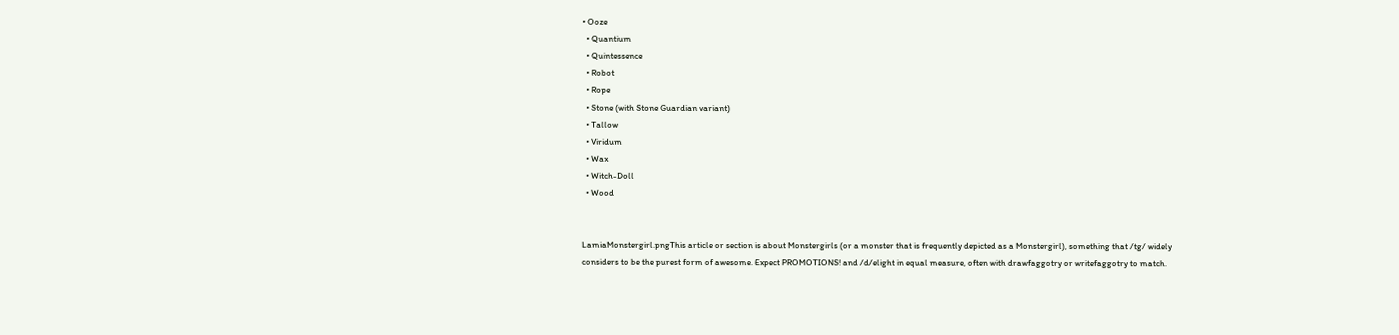• Ooze
  • Quantium
  • Quintessence
  • Robot
  • Rope
  • Stone (with Stone Guardian variant)
  • Tallow
  • Viridum
  • Wax
  • Witch-Doll
  • Wood


LamiaMonstergirl.pngThis article or section is about Monstergirls (or a monster that is frequently depicted as a Monstergirl), something that /tg/ widely considers to be the purest form of awesome. Expect PROMOTIONS! and /d/elight in equal measure, often with drawfaggotry or writefaggotry to match.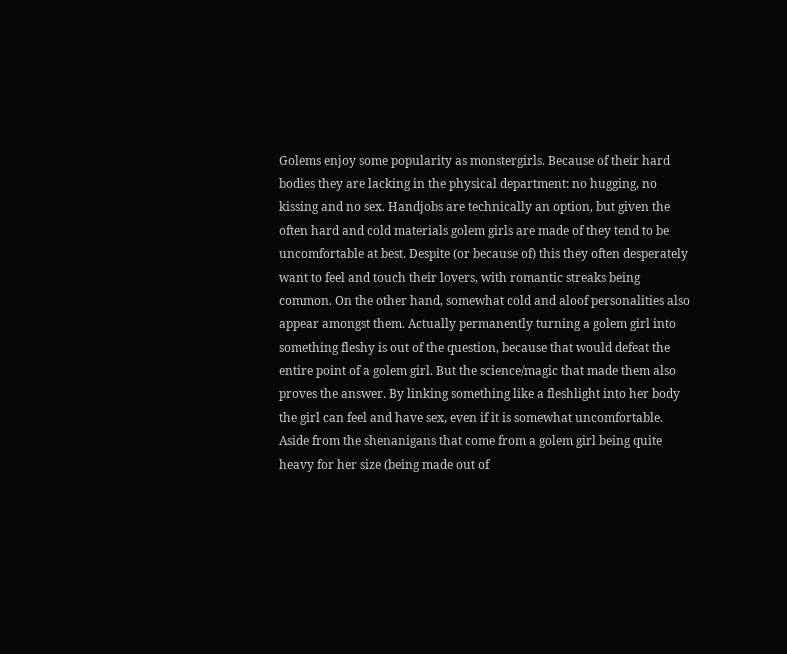Golems enjoy some popularity as monstergirls. Because of their hard bodies they are lacking in the physical department: no hugging, no kissing and no sex. Handjobs are technically an option, but given the often hard and cold materials golem girls are made of they tend to be uncomfortable at best. Despite (or because of) this they often desperately want to feel and touch their lovers, with romantic streaks being common. On the other hand, somewhat cold and aloof personalities also appear amongst them. Actually permanently turning a golem girl into something fleshy is out of the question, because that would defeat the entire point of a golem girl. But the science/magic that made them also proves the answer. By linking something like a fleshlight into her body the girl can feel and have sex, even if it is somewhat uncomfortable. Aside from the shenanigans that come from a golem girl being quite heavy for her size (being made out of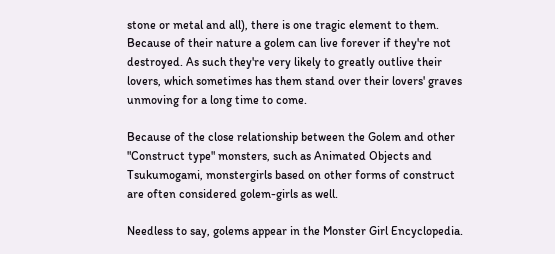stone or metal and all), there is one tragic element to them. Because of their nature a golem can live forever if they're not destroyed. As such they're very likely to greatly outlive their lovers, which sometimes has them stand over their lovers' graves unmoving for a long time to come.

Because of the close relationship between the Golem and other "Construct type" monsters, such as Animated Objects and Tsukumogami, monstergirls based on other forms of construct are often considered golem-girls as well.

Needless to say, golems appear in the Monster Girl Encyclopedia.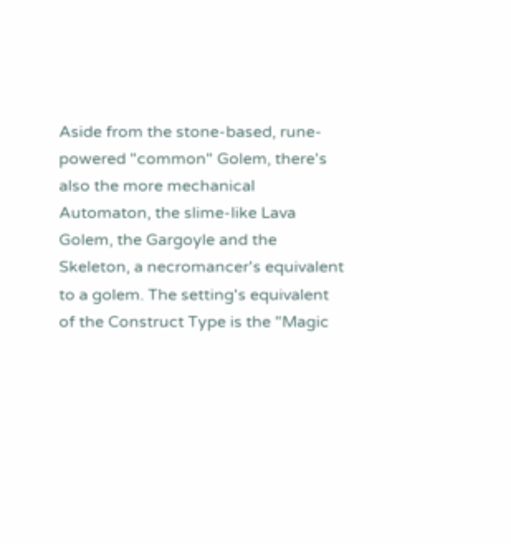Aside from the stone-based, rune-powered "common" Golem, there's also the more mechanical Automaton, the slime-like Lava Golem, the Gargoyle and the Skeleton, a necromancer's equivalent to a golem. The setting's equivalent of the Construct Type is the "Magic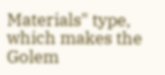Materials" type, which makes the Golem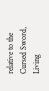relative to the Cursed Sword, Living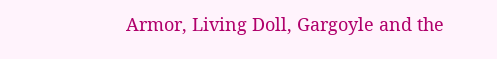Armor, Living Doll, Gargoyle and the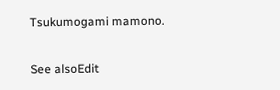Tsukumogami mamono.

See alsoEdit